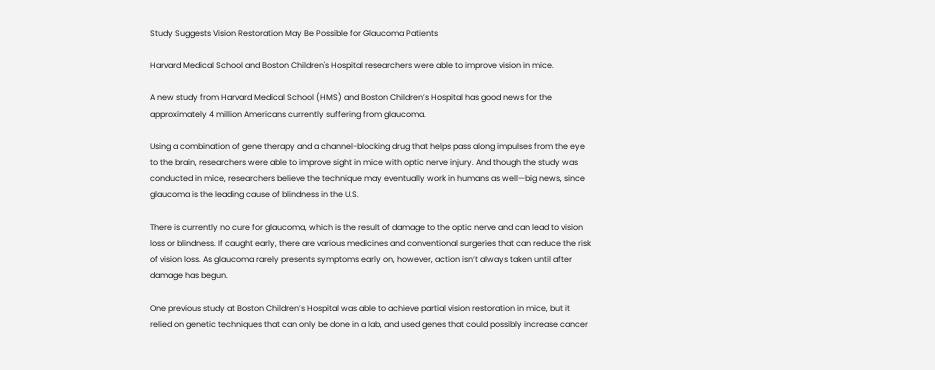Study Suggests Vision Restoration May Be Possible for Glaucoma Patients

Harvard Medical School and Boston Children's Hospital researchers were able to improve vision in mice.

A new study from Harvard Medical School (HMS) and Boston Children’s Hospital has good news for the approximately 4 million Americans currently suffering from glaucoma.

Using a combination of gene therapy and a channel-blocking drug that helps pass along impulses from the eye to the brain, researchers were able to improve sight in mice with optic nerve injury. And though the study was conducted in mice, researchers believe the technique may eventually work in humans as well—big news, since glaucoma is the leading cause of blindness in the U.S.

There is currently no cure for glaucoma, which is the result of damage to the optic nerve and can lead to vision loss or blindness. If caught early, there are various medicines and conventional surgeries that can reduce the risk of vision loss. As glaucoma rarely presents symptoms early on, however, action isn’t always taken until after damage has begun.

One previous study at Boston Children’s Hospital was able to achieve partial vision restoration in mice, but it relied on genetic techniques that can only be done in a lab, and used genes that could possibly increase cancer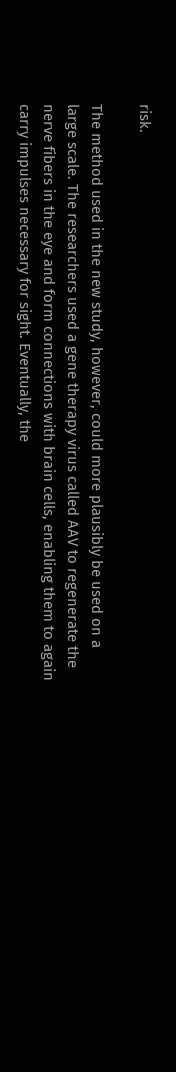risk.

The method used in the new study, however, could more plausibly be used on a large scale. The researchers used a gene therapy virus called AAV to regenerate the nerve fibers in the eye and form connections with brain cells, enabling them to again carry impulses necessary for sight. Eventually, the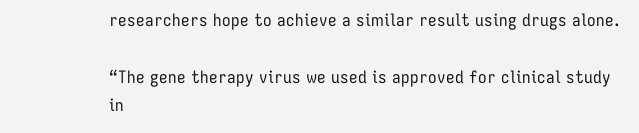researchers hope to achieve a similar result using drugs alone.

“The gene therapy virus we used is approved for clinical study in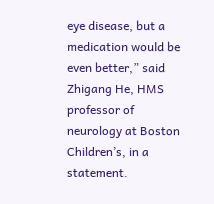eye disease, but a medication would be even better,” said Zhigang He, HMS professor of neurology at Boston Children’s, in a statement.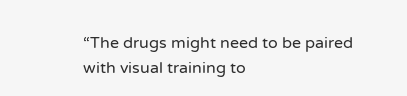“The drugs might need to be paired with visual training to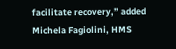facilitate recovery,” added Michela Fagiolini, HMS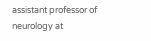assistant professor of neurology at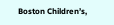Boston Children’s,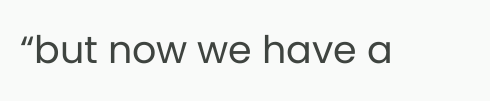“but now we have a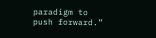paradigm to push forward.”